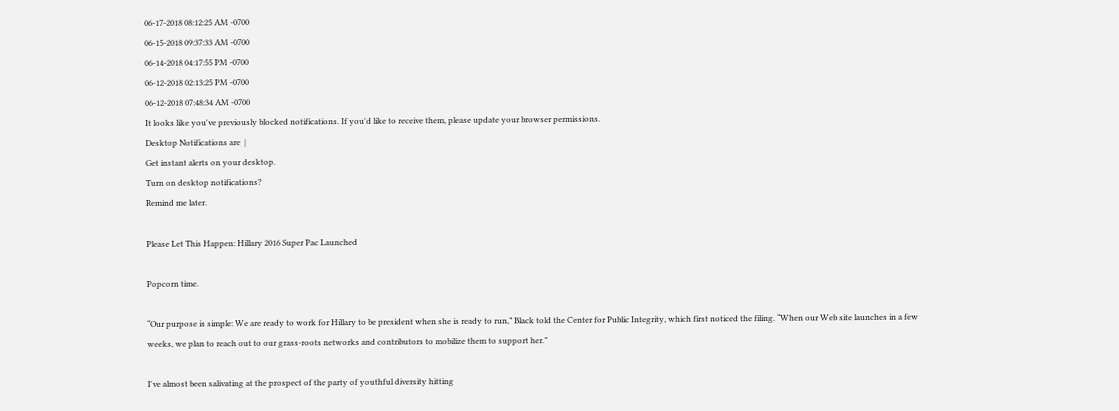06-17-2018 08:12:25 AM -0700
06-15-2018 09:37:33 AM -0700
06-14-2018 04:17:55 PM -0700
06-12-2018 02:13:25 PM -0700
06-12-2018 07:48:34 AM -0700
It looks like you've previously blocked notifications. If you'd like to receive them, please update your browser permissions.
Desktop Notifications are  |
Get instant alerts on your desktop.
Turn on desktop notifications?
Remind me later.

Please Let This Happen: Hillary 2016 Super Pac Launched

Popcorn time.

“Our purpose is simple: We are ready to work for Hillary to be president when she is ready to run,” Black told the Center for Public Integrity, which first noticed the filing. “When our Web site launches in a few weeks, we plan to reach out to our grass-roots networks and contributors to mobilize them to support her.”

I've almost been salivating at the prospect of the party of youthful diversity hitting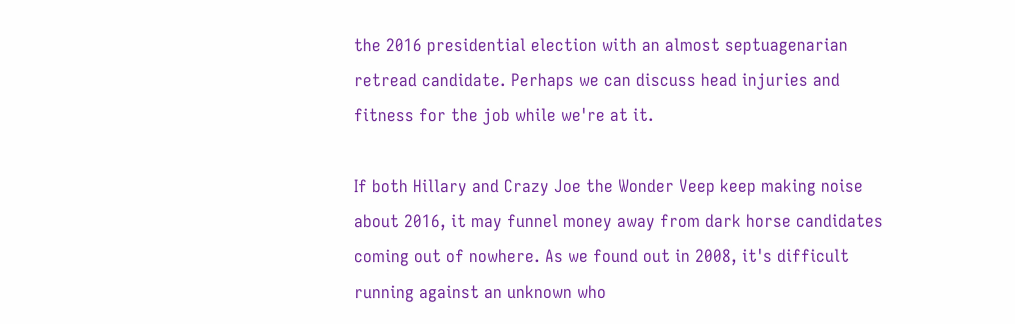the 2016 presidential election with an almost septuagenarian retread candidate. Perhaps we can discuss head injuries and fitness for the job while we're at it.

If both Hillary and Crazy Joe the Wonder Veep keep making noise about 2016, it may funnel money away from dark horse candidates coming out of nowhere. As we found out in 2008, it's difficult running against an unknown who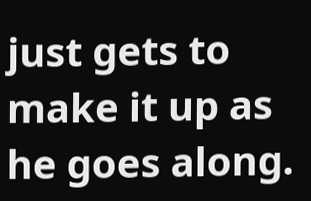just gets to make it up as he goes along.